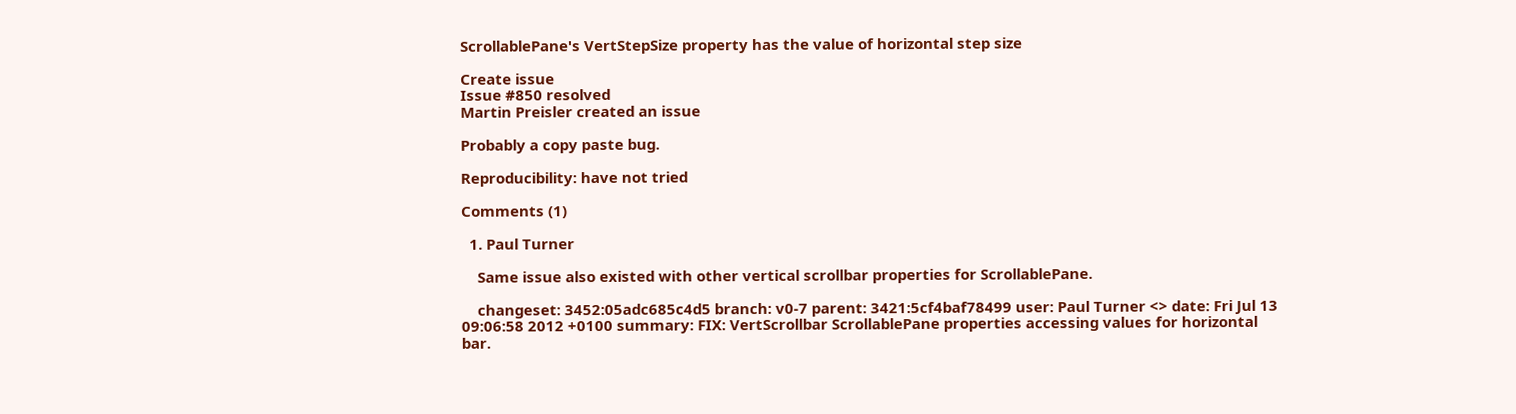ScrollablePane's VertStepSize property has the value of horizontal step size

Create issue
Issue #850 resolved
Martin Preisler created an issue

Probably a copy paste bug.

Reproducibility: have not tried

Comments (1)

  1. Paul Turner

    Same issue also existed with other vertical scrollbar properties for ScrollablePane.

    changeset: 3452:05adc685c4d5 branch: v0-7 parent: 3421:5cf4baf78499 user: Paul Turner <> date: Fri Jul 13 09:06:58 2012 +0100 summary: FIX: VertScrollbar ScrollablePane properties accessing values for horizontal bar.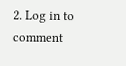2. Log in to comment